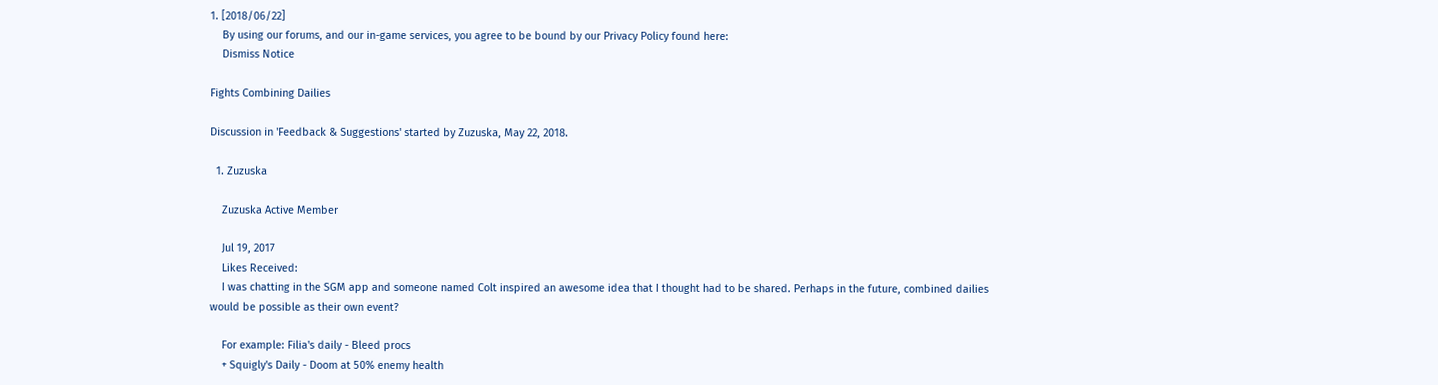1. [2018/06/22]
    By using our forums, and our in-game services, you agree to be bound by our Privacy Policy found here:
    Dismiss Notice

Fights Combining Dailies

Discussion in 'Feedback & Suggestions' started by Zuzuska, May 22, 2018.

  1. Zuzuska

    Zuzuska Active Member

    Jul 19, 2017
    Likes Received:
    I was chatting in the SGM app and someone named Colt inspired an awesome idea that I thought had to be shared. Perhaps in the future, combined dailies would be possible as their own event?

    For example: Filia's daily - Bleed procs
    + Squigly's Daily - Doom at 50% enemy health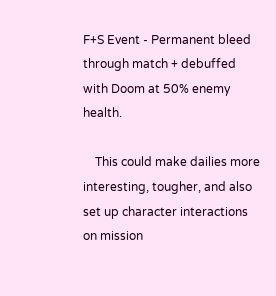F+S Event - Permanent bleed through match + debuffed with Doom at 50% enemy health.

    This could make dailies more interesting, tougher, and also set up character interactions on mission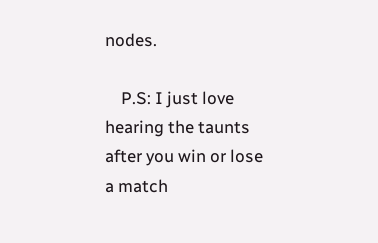nodes.

    P.S: I just love hearing the taunts after you win or lose a match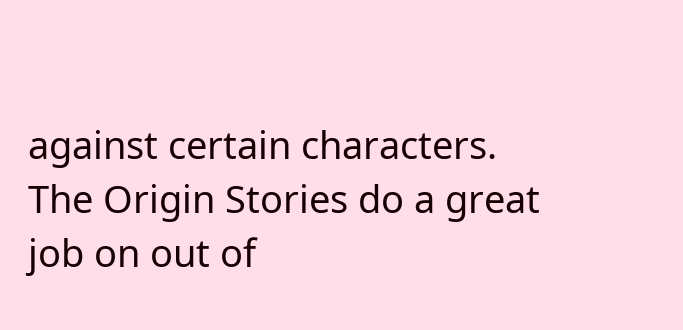against certain characters. The Origin Stories do a great job on out of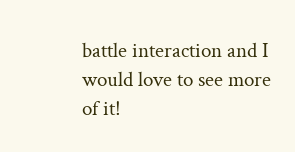battle interaction and I would love to see more of it!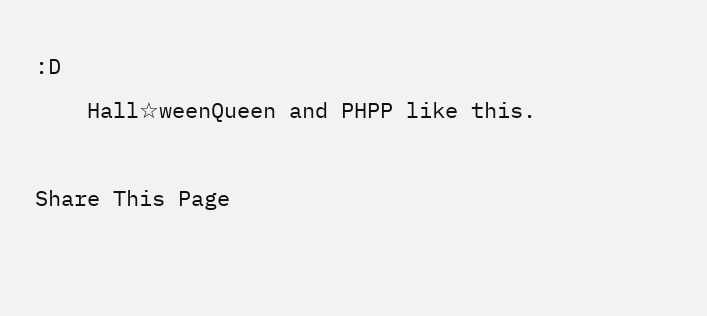:D
    Hall☆weenQueen and PHPP like this.

Share This Page